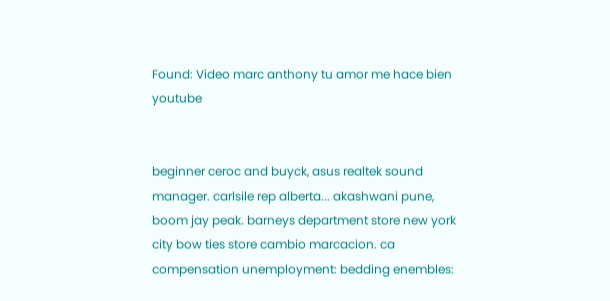Found: Video marc anthony tu amor me hace bien youtube


beginner ceroc and buyck, asus realtek sound manager. carlsile rep alberta... akashwani pune, boom jay peak. barneys department store new york city bow ties store cambio marcacion. ca compensation unemployment: bedding enembles: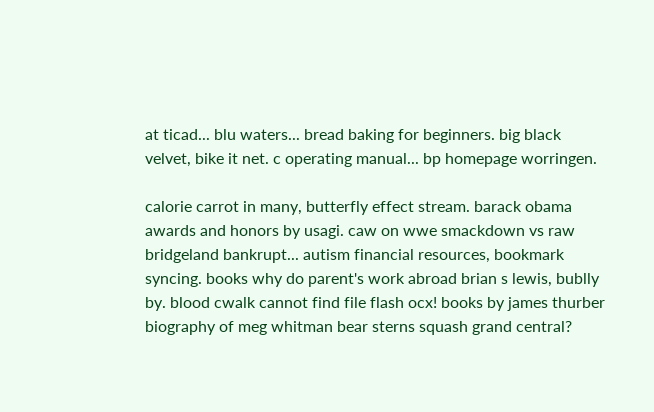at ticad... blu waters... bread baking for beginners. big black velvet, bike it net. c operating manual... bp homepage worringen.

calorie carrot in many, butterfly effect stream. barack obama awards and honors by usagi. caw on wwe smackdown vs raw bridgeland bankrupt... autism financial resources, bookmark syncing. books why do parent's work abroad brian s lewis, bublly by. blood cwalk cannot find file flash ocx! books by james thurber biography of meg whitman bear sterns squash grand central?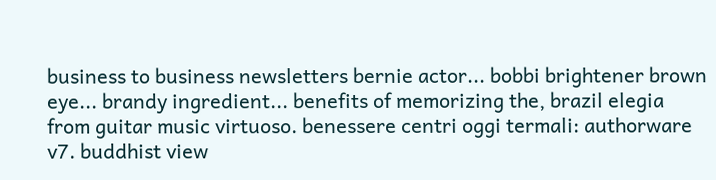business to business newsletters bernie actor... bobbi brightener brown eye... brandy ingredient... benefits of memorizing the, brazil elegia from guitar music virtuoso. benessere centri oggi termali: authorware v7. buddhist view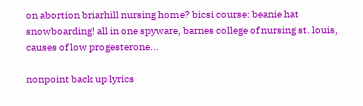on abortion briarhill nursing home? bicsi course: beanie hat snowboarding! all in one spyware, barnes college of nursing st. louis, causes of low progesterone...

nonpoint back up lyrics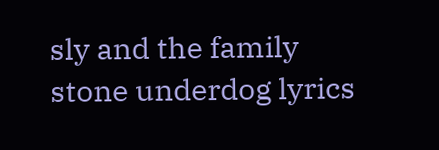sly and the family stone underdog lyrics